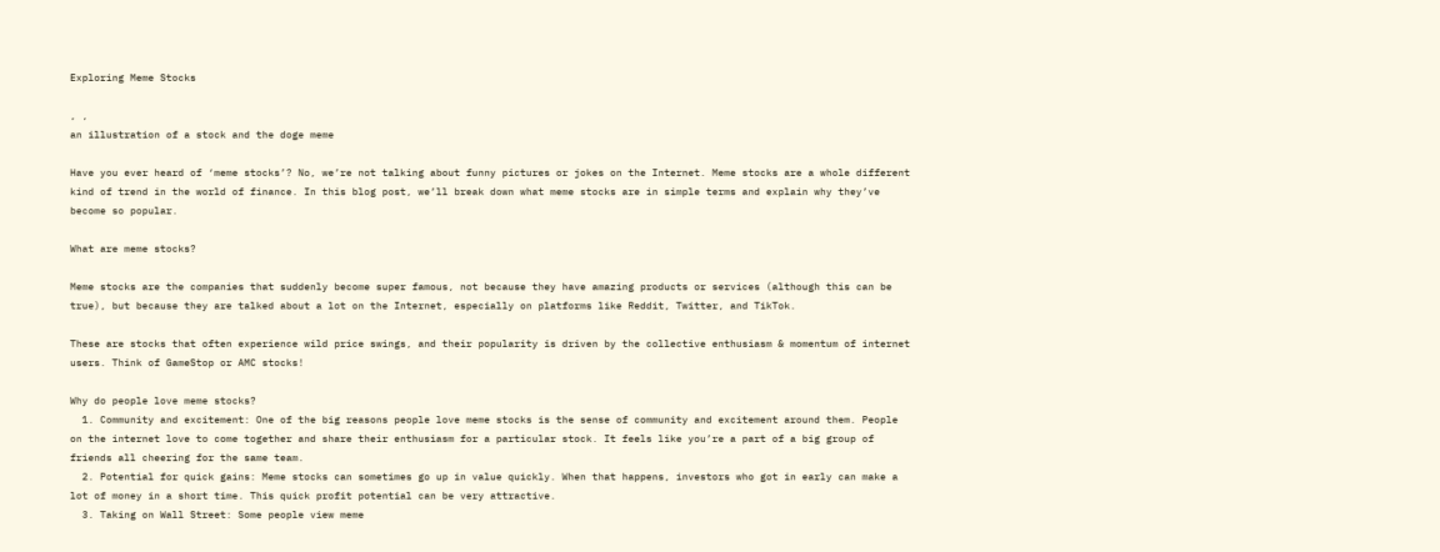Exploring Meme Stocks

, ,
an illustration of a stock and the doge meme

Have you ever heard of ‘meme stocks’? No, we’re not talking about funny pictures or jokes on the Internet. Meme stocks are a whole different kind of trend in the world of finance. In this blog post, we’ll break down what meme stocks are in simple terms and explain why they’ve become so popular.

What are meme stocks?

Meme stocks are the companies that suddenly become super famous, not because they have amazing products or services (although this can be true), but because they are talked about a lot on the Internet, especially on platforms like Reddit, Twitter, and TikTok.

These are stocks that often experience wild price swings, and their popularity is driven by the collective enthusiasm & momentum of internet users. Think of GameStop or AMC stocks!

Why do people love meme stocks?
  1. Community and excitement: One of the big reasons people love meme stocks is the sense of community and excitement around them. People on the internet love to come together and share their enthusiasm for a particular stock. It feels like you’re a part of a big group of friends all cheering for the same team.
  2. Potential for quick gains: Meme stocks can sometimes go up in value quickly. When that happens, investors who got in early can make a lot of money in a short time. This quick profit potential can be very attractive.
  3. Taking on Wall Street: Some people view meme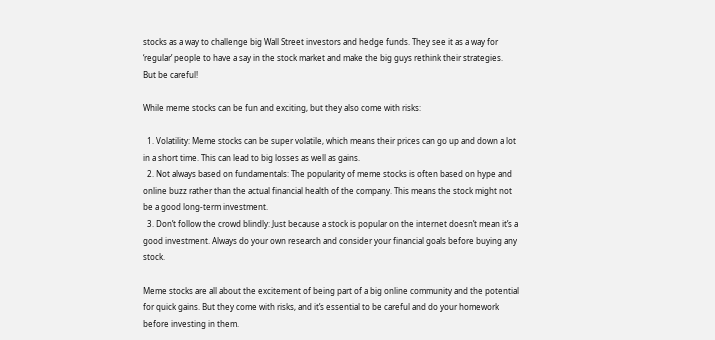stocks as a way to challenge big Wall Street investors and hedge funds. They see it as a way for ‘regular’ people to have a say in the stock market and make the big guys rethink their strategies.
But be careful!

While meme stocks can be fun and exciting, but they also come with risks:

  1. Volatility: Meme stocks can be super volatile, which means their prices can go up and down a lot in a short time. This can lead to big losses as well as gains.
  2. Not always based on fundamentals: The popularity of meme stocks is often based on hype and online buzz rather than the actual financial health of the company. This means the stock might not be a good long-term investment.
  3. Don’t follow the crowd blindly: Just because a stock is popular on the internet doesn’t mean it’s a good investment. Always do your own research and consider your financial goals before buying any stock.

Meme stocks are all about the excitement of being part of a big online community and the potential for quick gains. But they come with risks, and it’s essential to be careful and do your homework before investing in them.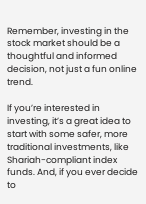Remember, investing in the stock market should be a thoughtful and informed decision, not just a fun online trend.

If you’re interested in investing, it’s a great idea to start with some safer, more traditional investments, like Shariah-compliant index funds. And, if you ever decide to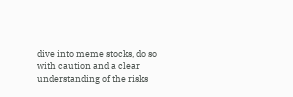dive into meme stocks, do so with caution and a clear understanding of the risks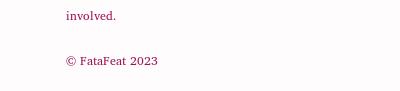involved.

© FataFeat 2023